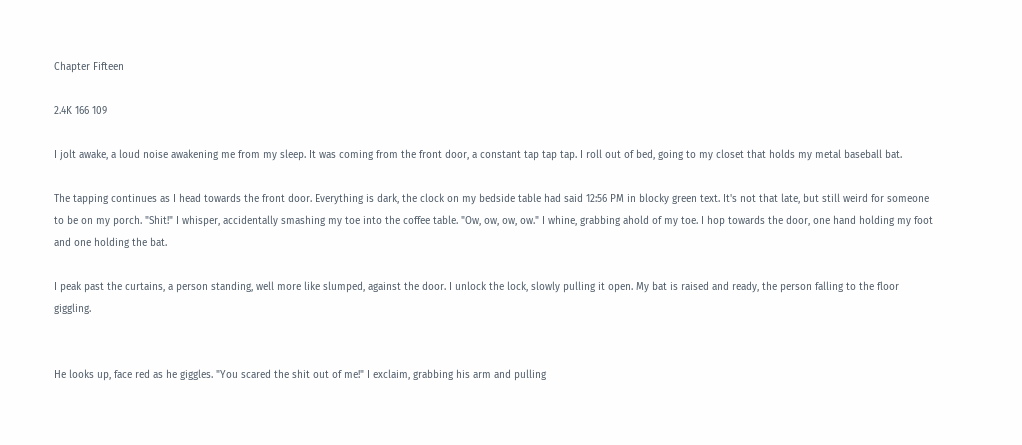Chapter Fifteen

2.4K 166 109

I jolt awake, a loud noise awakening me from my sleep. It was coming from the front door, a constant tap tap tap. I roll out of bed, going to my closet that holds my metal baseball bat.

The tapping continues as I head towards the front door. Everything is dark, the clock on my bedside table had said 12:56 PM in blocky green text. It's not that late, but still weird for someone to be on my porch. "Shit!" I whisper, accidentally smashing my toe into the coffee table. "Ow, ow, ow, ow." I whine, grabbing ahold of my toe. I hop towards the door, one hand holding my foot and one holding the bat.

I peak past the curtains, a person standing, well more like slumped, against the door. I unlock the lock, slowly pulling it open. My bat is raised and ready, the person falling to the floor giggling.


He looks up, face red as he giggles. "You scared the shit out of me!" I exclaim, grabbing his arm and pulling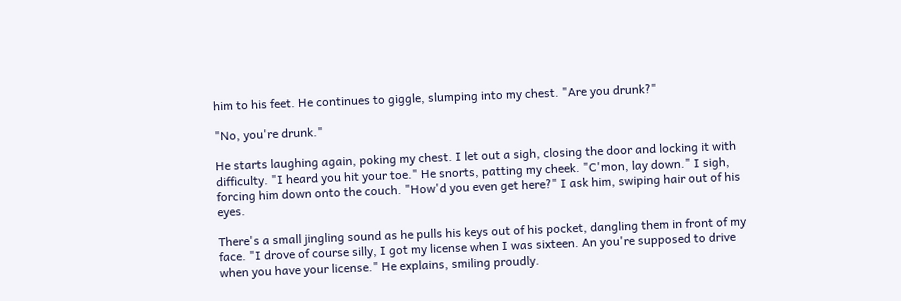him to his feet. He continues to giggle, slumping into my chest. "Are you drunk?"

"No, you're drunk."

He starts laughing again, poking my chest. I let out a sigh, closing the door and locking it with difficulty. "I heard you hit your toe." He snorts, patting my cheek. "C'mon, lay down." I sigh, forcing him down onto the couch. "How'd you even get here?" I ask him, swiping hair out of his eyes.

There's a small jingling sound as he pulls his keys out of his pocket, dangling them in front of my face. "I drove of course silly, I got my license when I was sixteen. An you're supposed to drive when you have your license." He explains, smiling proudly.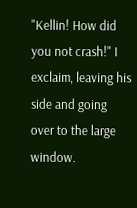"Kellin! How did you not crash!" I exclaim, leaving his side and going over to the large window.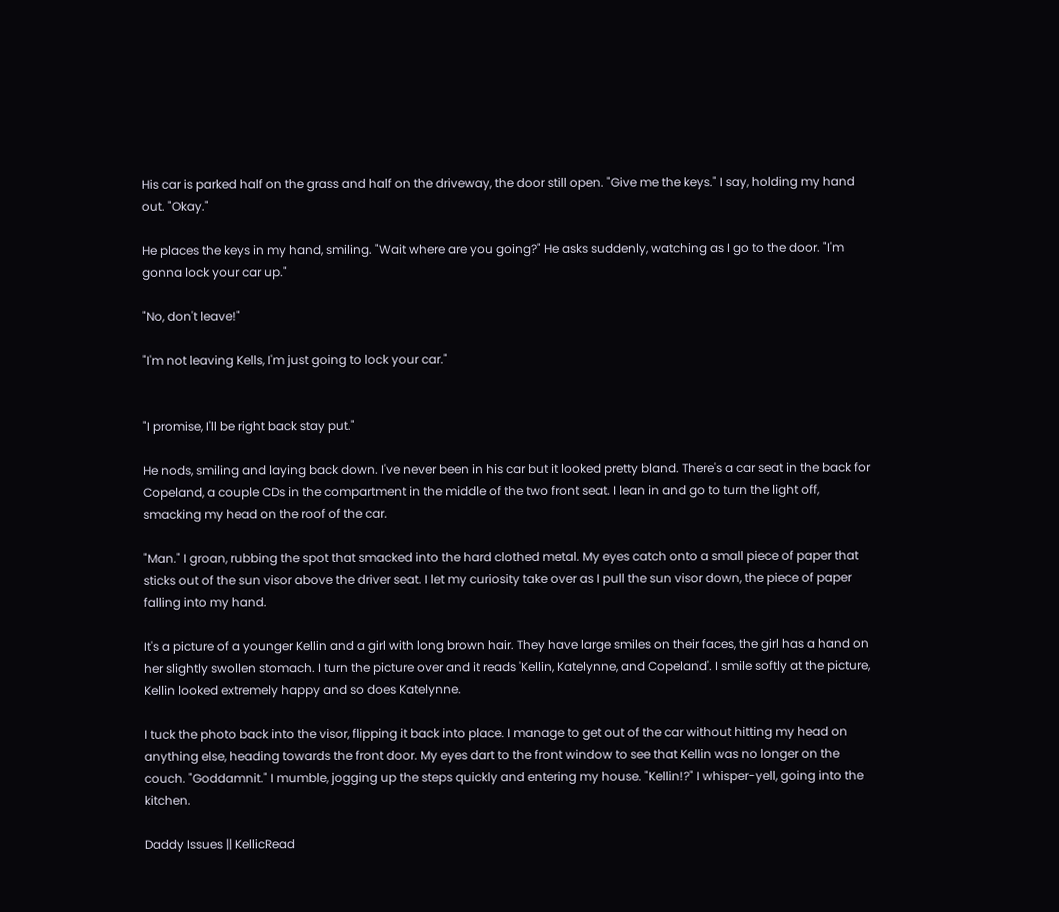His car is parked half on the grass and half on the driveway, the door still open. "Give me the keys." I say, holding my hand out. "Okay."

He places the keys in my hand, smiling. "Wait where are you going?" He asks suddenly, watching as I go to the door. "I'm gonna lock your car up."

"No, don't leave!"

"I'm not leaving Kells, I'm just going to lock your car."


"I promise, I'll be right back stay put."

He nods, smiling and laying back down. I've never been in his car but it looked pretty bland. There's a car seat in the back for Copeland, a couple CDs in the compartment in the middle of the two front seat. I lean in and go to turn the light off, smacking my head on the roof of the car.

"Man." I groan, rubbing the spot that smacked into the hard clothed metal. My eyes catch onto a small piece of paper that sticks out of the sun visor above the driver seat. I let my curiosity take over as I pull the sun visor down, the piece of paper falling into my hand.

It's a picture of a younger Kellin and a girl with long brown hair. They have large smiles on their faces, the girl has a hand on her slightly swollen stomach. I turn the picture over and it reads 'Kellin, Katelynne, and Copeland'. I smile softly at the picture, Kellin looked extremely happy and so does Katelynne.

I tuck the photo back into the visor, flipping it back into place. I manage to get out of the car without hitting my head on anything else, heading towards the front door. My eyes dart to the front window to see that Kellin was no longer on the couch. "Goddamnit." I mumble, jogging up the steps quickly and entering my house. "Kellin!?" I whisper-yell, going into the kitchen.

Daddy Issues || KellicRead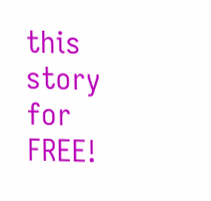this story for FREE!